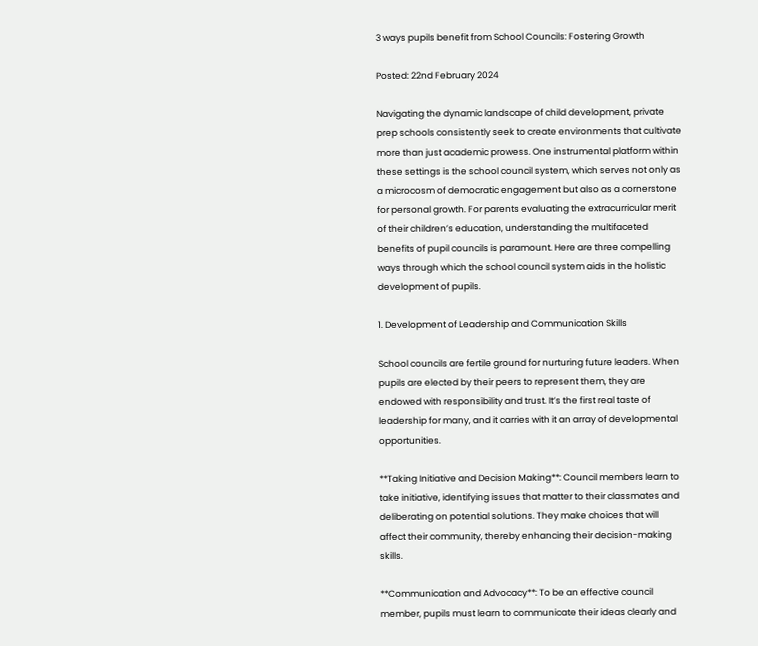3 ways pupils benefit from School Councils: Fostering Growth

Posted: 22nd February 2024

Navigating the dynamic landscape of child development, private prep schools consistently seek to create environments that cultivate more than just academic prowess. One instrumental platform within these settings is the school council system, which serves not only as a microcosm of democratic engagement but also as a cornerstone for personal growth. For parents evaluating the extracurricular merit of their children’s education, understanding the multifaceted benefits of pupil councils is paramount. Here are three compelling ways through which the school council system aids in the holistic development of pupils.

1. Development of Leadership and Communication Skills

School councils are fertile ground for nurturing future leaders. When pupils are elected by their peers to represent them, they are endowed with responsibility and trust. It’s the first real taste of leadership for many, and it carries with it an array of developmental opportunities.

**Taking Initiative and Decision Making**: Council members learn to take initiative, identifying issues that matter to their classmates and deliberating on potential solutions. They make choices that will affect their community, thereby enhancing their decision-making skills.

**Communication and Advocacy**: To be an effective council member, pupils must learn to communicate their ideas clearly and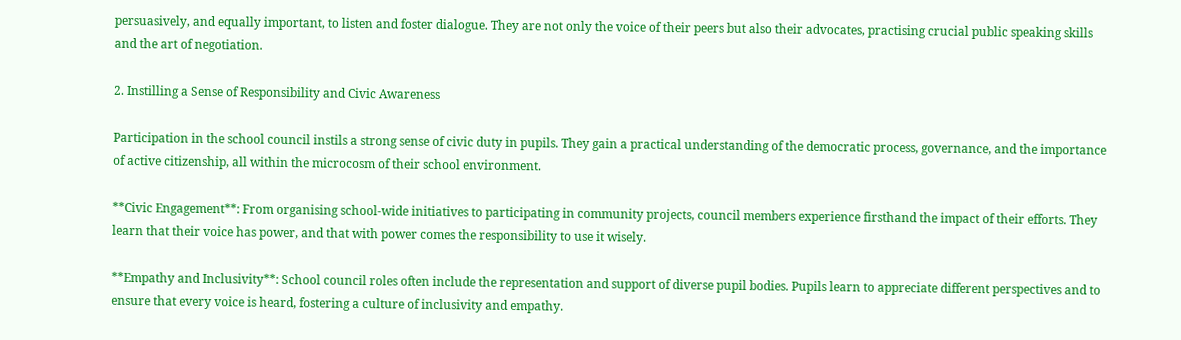persuasively, and equally important, to listen and foster dialogue. They are not only the voice of their peers but also their advocates, practising crucial public speaking skills and the art of negotiation.

2. Instilling a Sense of Responsibility and Civic Awareness

Participation in the school council instils a strong sense of civic duty in pupils. They gain a practical understanding of the democratic process, governance, and the importance of active citizenship, all within the microcosm of their school environment.

**Civic Engagement**: From organising school-wide initiatives to participating in community projects, council members experience firsthand the impact of their efforts. They learn that their voice has power, and that with power comes the responsibility to use it wisely.

**Empathy and Inclusivity**: School council roles often include the representation and support of diverse pupil bodies. Pupils learn to appreciate different perspectives and to ensure that every voice is heard, fostering a culture of inclusivity and empathy.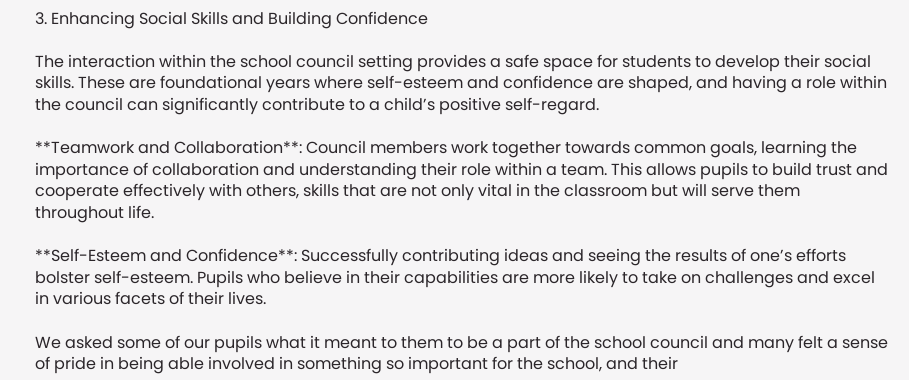3. Enhancing Social Skills and Building Confidence

The interaction within the school council setting provides a safe space for students to develop their social skills. These are foundational years where self-esteem and confidence are shaped, and having a role within the council can significantly contribute to a child’s positive self-regard.

**Teamwork and Collaboration**: Council members work together towards common goals, learning the importance of collaboration and understanding their role within a team. This allows pupils to build trust and cooperate effectively with others, skills that are not only vital in the classroom but will serve them throughout life.

**Self-Esteem and Confidence**: Successfully contributing ideas and seeing the results of one’s efforts bolster self-esteem. Pupils who believe in their capabilities are more likely to take on challenges and excel in various facets of their lives.

We asked some of our pupils what it meant to them to be a part of the school council and many felt a sense of pride in being able involved in something so important for the school, and their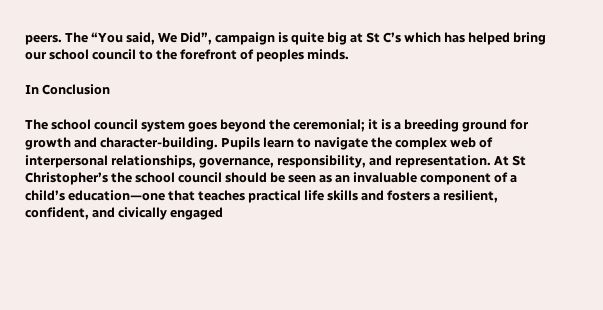peers. The “You said, We Did”, campaign is quite big at St C’s which has helped bring our school council to the forefront of peoples minds.

In Conclusion

The school council system goes beyond the ceremonial; it is a breeding ground for growth and character-building. Pupils learn to navigate the complex web of interpersonal relationships, governance, responsibility, and representation. At St Christopher’s the school council should be seen as an invaluable component of a child’s education—one that teaches practical life skills and fosters a resilient, confident, and civically engaged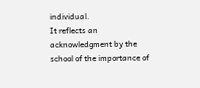individual.
It reflects an acknowledgment by the school of the importance of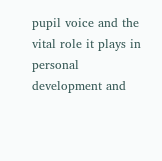pupil voice and the vital role it plays in personal development and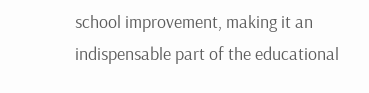school improvement, making it an indispensable part of the educational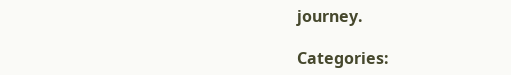journey.

Categories: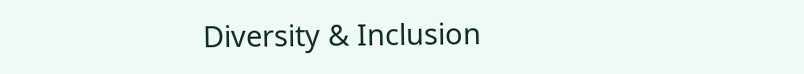Diversity & Inclusion